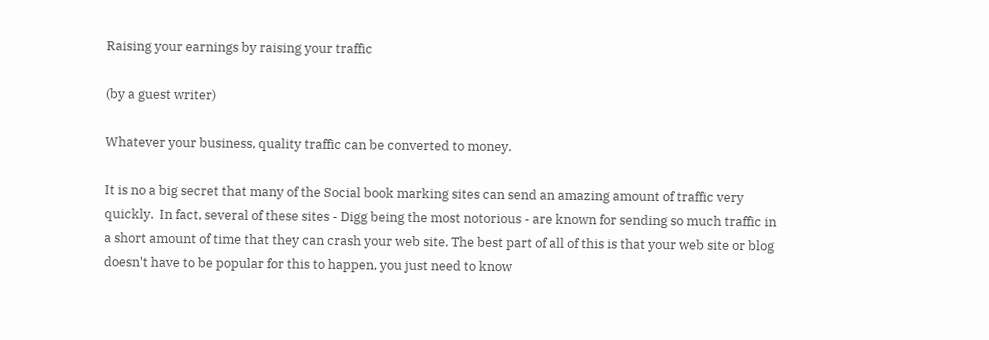Raising your earnings by raising your traffic

(by a guest writer)

Whatever your business, quality traffic can be converted to money.

It is no a big secret that many of the Social book marking sites can send an amazing amount of traffic very quickly.  In fact, several of these sites - Digg being the most notorious - are known for sending so much traffic in a short amount of time that they can crash your web site. The best part of all of this is that your web site or blog doesn't have to be popular for this to happen, you just need to know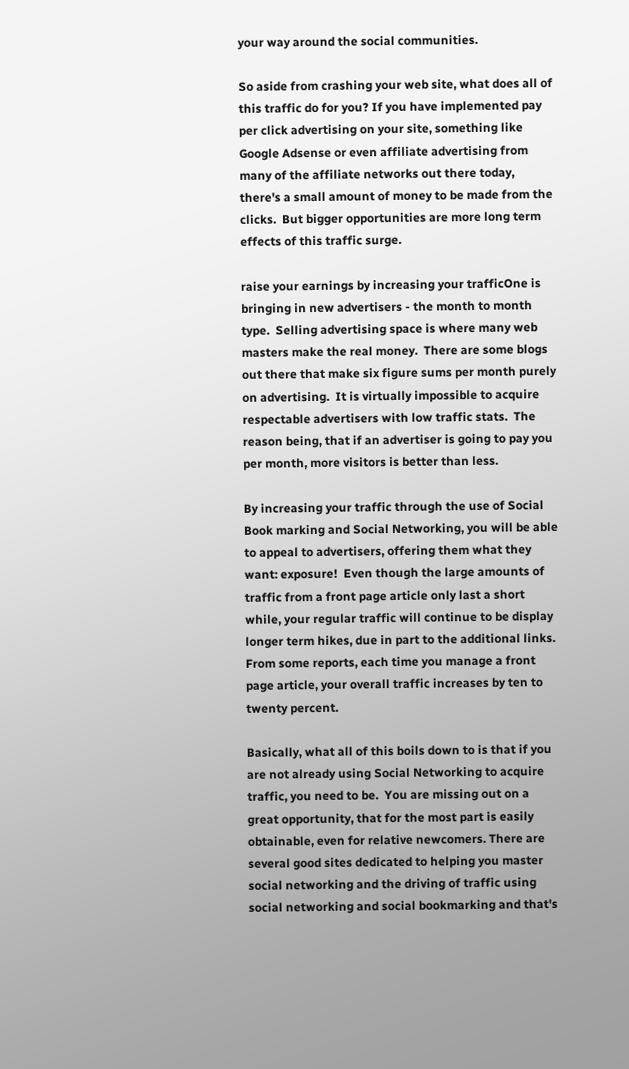your way around the social communities.

So aside from crashing your web site, what does all of this traffic do for you? If you have implemented pay per click advertising on your site, something like Google Adsense or even affiliate advertising from many of the affiliate networks out there today, there's a small amount of money to be made from the clicks.  But bigger opportunities are more long term effects of this traffic surge.

raise your earnings by increasing your trafficOne is bringing in new advertisers - the month to month type.  Selling advertising space is where many web masters make the real money.  There are some blogs out there that make six figure sums per month purely on advertising.  It is virtually impossible to acquire respectable advertisers with low traffic stats.  The reason being, that if an advertiser is going to pay you per month, more visitors is better than less.

By increasing your traffic through the use of Social Book marking and Social Networking, you will be able to appeal to advertisers, offering them what they want: exposure!  Even though the large amounts of traffic from a front page article only last a short while, your regular traffic will continue to be display longer term hikes, due in part to the additional links.  From some reports, each time you manage a front page article, your overall traffic increases by ten to twenty percent.

Basically, what all of this boils down to is that if you are not already using Social Networking to acquire traffic, you need to be.  You are missing out on a great opportunity, that for the most part is easily obtainable, even for relative newcomers. There are several good sites dedicated to helping you master social networking and the driving of traffic using social networking and social bookmarking and that's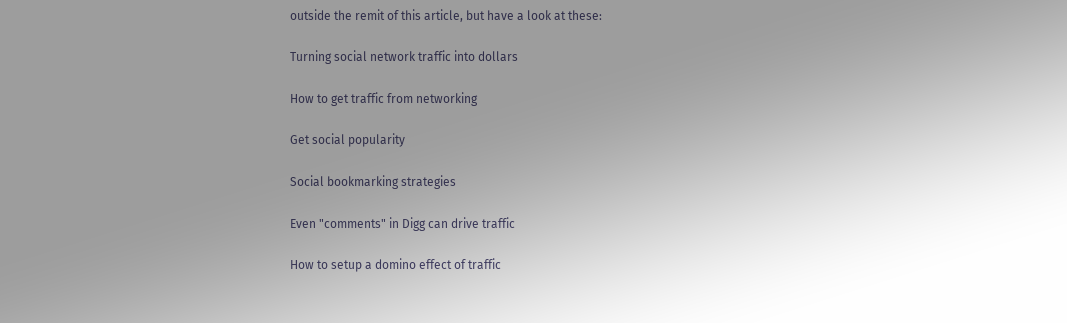outside the remit of this article, but have a look at these:

Turning social network traffic into dollars

How to get traffic from networking

Get social popularity

Social bookmarking strategies

Even "comments" in Digg can drive traffic

How to setup a domino effect of traffic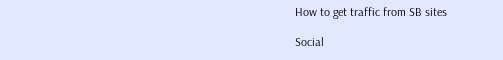How to get traffic from SB sites

Social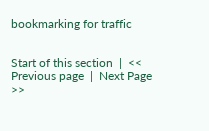bookmarking for traffic


Start of this section  |  << Previous page  |  Next Page >>